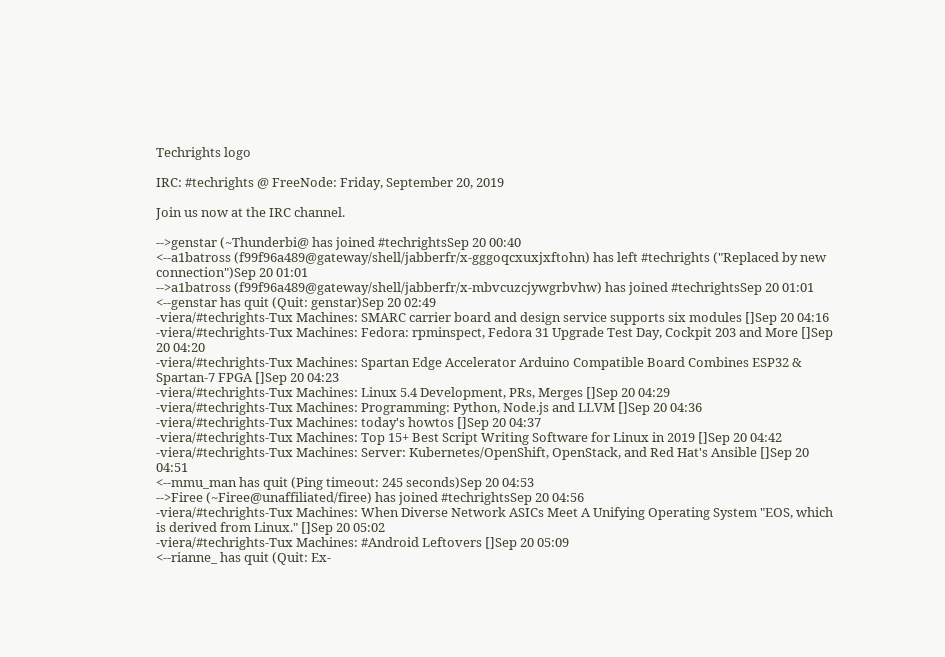Techrights logo

IRC: #techrights @ FreeNode: Friday, September 20, 2019

Join us now at the IRC channel.

-->genstar (~Thunderbi@ has joined #techrightsSep 20 00:40
<--a1batross (f99f96a489@gateway/shell/jabberfr/x-gggoqcxuxjxftohn) has left #techrights ("Replaced by new connection")Sep 20 01:01
-->a1batross (f99f96a489@gateway/shell/jabberfr/x-mbvcuzcjywgrbvhw) has joined #techrightsSep 20 01:01
<--genstar has quit (Quit: genstar)Sep 20 02:49
-viera/#techrights-Tux Machines: SMARC carrier board and design service supports six modules []Sep 20 04:16
-viera/#techrights-Tux Machines: Fedora: rpminspect, Fedora 31 Upgrade Test Day, Cockpit 203 and More []Sep 20 04:20
-viera/#techrights-Tux Machines: Spartan Edge Accelerator Arduino Compatible Board Combines ESP32 & Spartan-7 FPGA []Sep 20 04:23
-viera/#techrights-Tux Machines: Linux 5.4 Development, PRs, Merges []Sep 20 04:29
-viera/#techrights-Tux Machines: Programming: Python, Node.js and LLVM []Sep 20 04:36
-viera/#techrights-Tux Machines: today's howtos []Sep 20 04:37
-viera/#techrights-Tux Machines: Top 15+ Best Script Writing Software for Linux in 2019 []Sep 20 04:42
-viera/#techrights-Tux Machines: Server: Kubernetes/OpenShift, OpenStack, and Red Hat's Ansible []Sep 20 04:51
<--mmu_man has quit (Ping timeout: 245 seconds)Sep 20 04:53
-->Firee (~Firee@unaffiliated/firee) has joined #techrightsSep 20 04:56
-viera/#techrights-Tux Machines: When Diverse Network ASICs Meet A Unifying Operating System "EOS, which is derived from Linux." []Sep 20 05:02
-viera/#techrights-Tux Machines: #Android Leftovers []Sep 20 05:09
<--rianne_ has quit (Quit: Ex-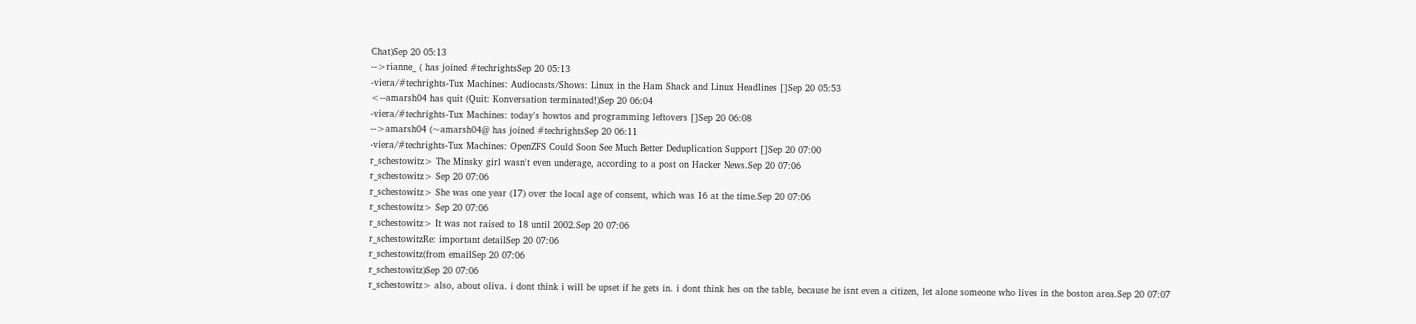Chat)Sep 20 05:13
-->rianne_ ( has joined #techrightsSep 20 05:13
-viera/#techrights-Tux Machines: Audiocasts/Shows: Linux in the Ham Shack and Linux Headlines []Sep 20 05:53
<--amarsh04 has quit (Quit: Konversation terminated!)Sep 20 06:04
-viera/#techrights-Tux Machines: today's howtos and programming leftovers []Sep 20 06:08
-->amarsh04 (~amarsh04@ has joined #techrightsSep 20 06:11
-viera/#techrights-Tux Machines: OpenZFS Could Soon See Much Better Deduplication Support []Sep 20 07:00
r_schestowitz> The Minsky girl wasn't even underage, according to a post on Hacker News.Sep 20 07:06
r_schestowitz> Sep 20 07:06
r_schestowitz> She was one year (17) over the local age of consent, which was 16 at the time.Sep 20 07:06
r_schestowitz> Sep 20 07:06
r_schestowitz> It was not raised to 18 until 2002.Sep 20 07:06
r_schestowitzRe: important detailSep 20 07:06
r_schestowitz(from emailSep 20 07:06
r_schestowitz)Sep 20 07:06
r_schestowitz> also, about oliva. i dont think i will be upset if he gets in. i dont think hes on the table, because he isnt even a citizen, let alone someone who lives in the boston area.Sep 20 07:07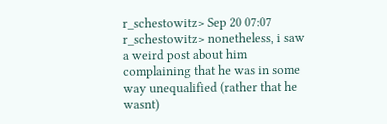r_schestowitz> Sep 20 07:07
r_schestowitz> nonetheless, i saw a weird post about him complaining that he was in some way unequalified (rather that he wasnt)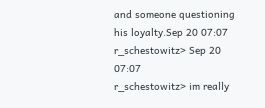and someone questioning his loyalty.Sep 20 07:07
r_schestowitz> Sep 20 07:07
r_schestowitz> im really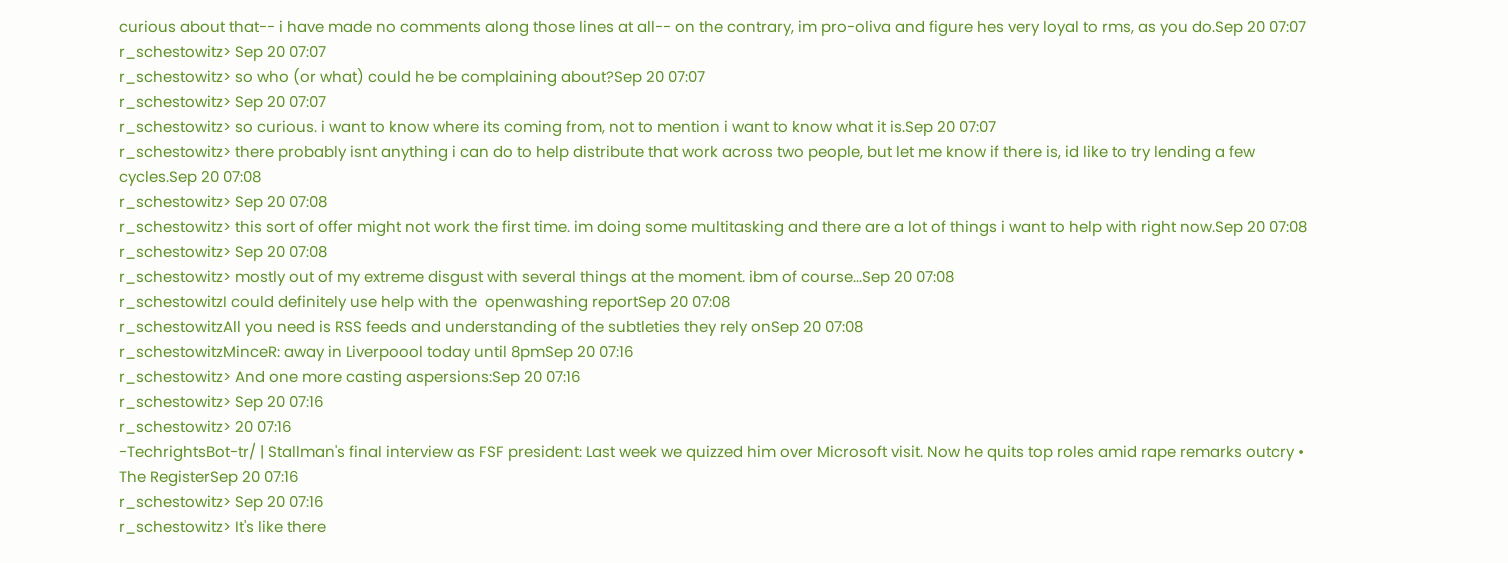curious about that-- i have made no comments along those lines at all-- on the contrary, im pro-oliva and figure hes very loyal to rms, as you do.Sep 20 07:07
r_schestowitz> Sep 20 07:07
r_schestowitz> so who (or what) could he be complaining about?Sep 20 07:07
r_schestowitz> Sep 20 07:07
r_schestowitz> so curious. i want to know where its coming from, not to mention i want to know what it is.Sep 20 07:07
r_schestowitz> there probably isnt anything i can do to help distribute that work across two people, but let me know if there is, id like to try lending a few cycles.Sep 20 07:08
r_schestowitz> Sep 20 07:08
r_schestowitz> this sort of offer might not work the first time. im doing some multitasking and there are a lot of things i want to help with right now.Sep 20 07:08
r_schestowitz> Sep 20 07:08
r_schestowitz> mostly out of my extreme disgust with several things at the moment. ibm of course...Sep 20 07:08
r_schestowitzI could definitely use help with the  openwashing reportSep 20 07:08
r_schestowitzAll you need is RSS feeds and understanding of the subtleties they rely onSep 20 07:08
r_schestowitzMinceR: away in Liverpoool today until 8pmSep 20 07:16
r_schestowitz> And one more casting aspersions:Sep 20 07:16
r_schestowitz> Sep 20 07:16
r_schestowitz> 20 07:16
-TechrightsBot-tr/ | Stallman's final interview as FSF president: Last week we quizzed him over Microsoft visit. Now he quits top roles amid rape remarks outcry • The RegisterSep 20 07:16
r_schestowitz> Sep 20 07:16
r_schestowitz> It's like there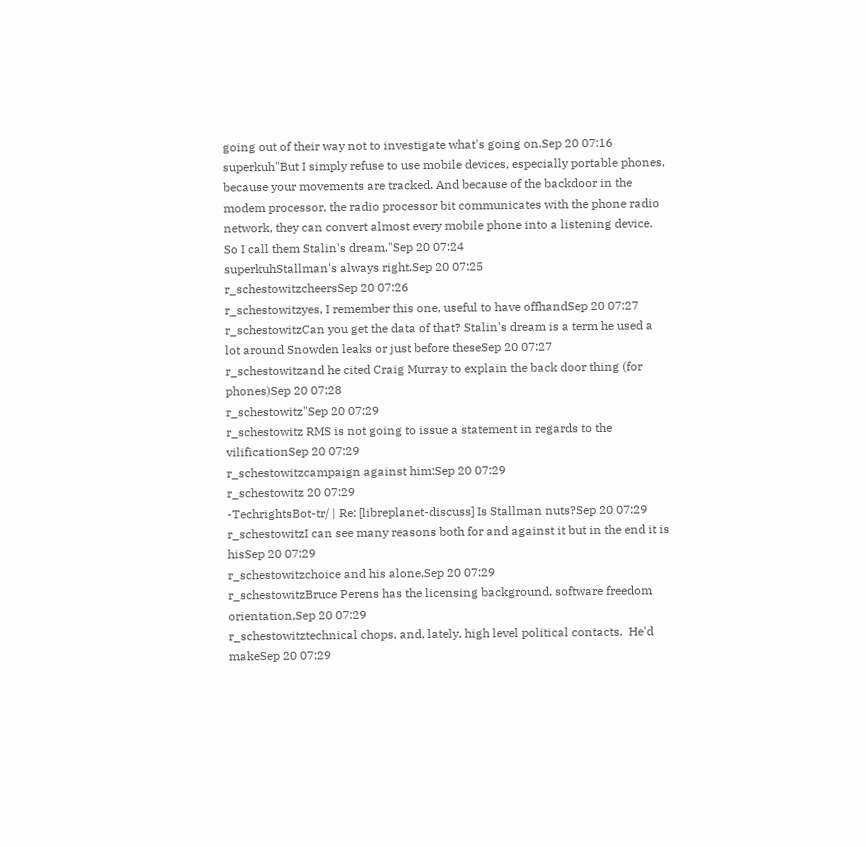going out of their way not to investigate what's going on.Sep 20 07:16
superkuh"But I simply refuse to use mobile devices, especially portable phones, because your movements are tracked. And because of the backdoor in the modem processor, the radio processor bit communicates with the phone radio network, they can convert almost every mobile phone into a listening device. So I call them Stalin's dream."Sep 20 07:24
superkuhStallman's always right.Sep 20 07:25
r_schestowitzcheersSep 20 07:26
r_schestowitzyes, I remember this one, useful to have offhandSep 20 07:27
r_schestowitzCan you get the data of that? Stalin's dream is a term he used a lot around Snowden leaks or just before theseSep 20 07:27
r_schestowitzand he cited Craig Murray to explain the back door thing (for phones)Sep 20 07:28
r_schestowitz"Sep 20 07:29
r_schestowitz RMS is not going to issue a statement in regards to the vilificationSep 20 07:29
r_schestowitzcampaign against him:Sep 20 07:29
r_schestowitz 20 07:29
-TechrightsBot-tr/ | Re: [libreplanet-discuss] Is Stallman nuts?Sep 20 07:29
r_schestowitzI can see many reasons both for and against it but in the end it is hisSep 20 07:29
r_schestowitzchoice and his alone.Sep 20 07:29
r_schestowitzBruce Perens has the licensing background, software freedom orientation,Sep 20 07:29
r_schestowitztechnical chops, and, lately, high level political contacts.  He'd makeSep 20 07:29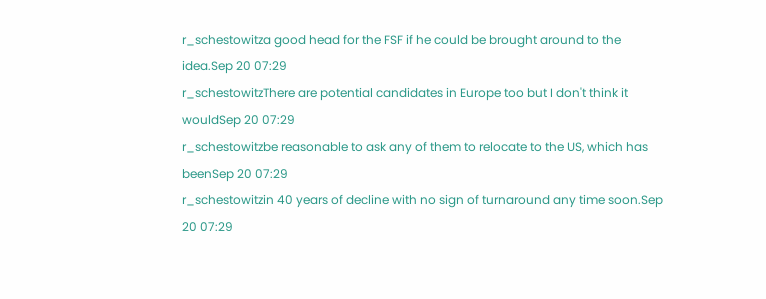r_schestowitza good head for the FSF if he could be brought around to the idea.Sep 20 07:29
r_schestowitzThere are potential candidates in Europe too but I don't think it wouldSep 20 07:29
r_schestowitzbe reasonable to ask any of them to relocate to the US, which has beenSep 20 07:29
r_schestowitzin 40 years of decline with no sign of turnaround any time soon.Sep 20 07:29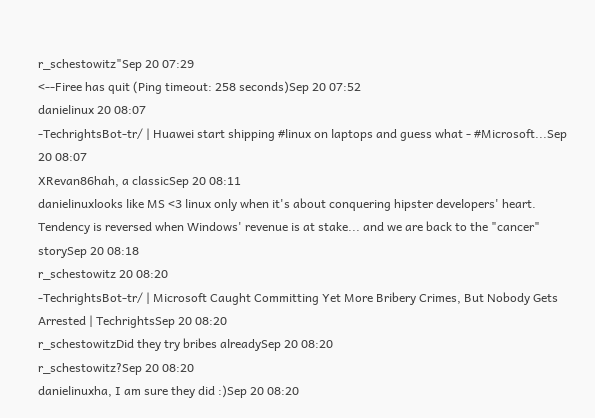r_schestowitz"Sep 20 07:29
<--Firee has quit (Ping timeout: 258 seconds)Sep 20 07:52
danielinux 20 08:07
-TechrightsBot-tr/ | Huawei start shipping #linux on laptops and guess what - #Microsoft...Sep 20 08:07
XRevan86hah, a classicSep 20 08:11
danielinuxlooks like MS <3 linux only when it's about conquering hipster developers' heart. Tendency is reversed when Windows' revenue is at stake... and we are back to the "cancer" storySep 20 08:18
r_schestowitz 20 08:20
-TechrightsBot-tr/ | Microsoft Caught Committing Yet More Bribery Crimes, But Nobody Gets Arrested | TechrightsSep 20 08:20
r_schestowitzDid they try bribes alreadySep 20 08:20
r_schestowitz?Sep 20 08:20
danielinuxha, I am sure they did :)Sep 20 08:20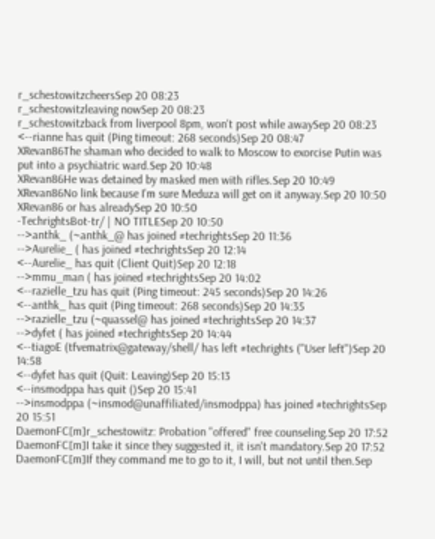r_schestowitzcheersSep 20 08:23
r_schestowitzleaving nowSep 20 08:23
r_schestowitzback from liverpool 8pm, won't post while awaySep 20 08:23
<--rianne has quit (Ping timeout: 268 seconds)Sep 20 08:47
XRevan86The shaman who decided to walk to Moscow to exorcise Putin was put into a psychiatric ward.Sep 20 10:48
XRevan86He was detained by masked men with rifles.Sep 20 10:49
XRevan86No link because I'm sure Meduza will get on it anyway.Sep 20 10:50
XRevan86 or has alreadySep 20 10:50
-TechrightsBot-tr/ | NO TITLESep 20 10:50
-->anthk_ (~anthk_@ has joined #techrightsSep 20 11:36
-->Aurelie_ ( has joined #techrightsSep 20 12:14
<--Aurelie_ has quit (Client Quit)Sep 20 12:18
-->mmu_man ( has joined #techrightsSep 20 14:02
<--razielle_tzu has quit (Ping timeout: 245 seconds)Sep 20 14:26
<--anthk_ has quit (Ping timeout: 268 seconds)Sep 20 14:35
-->razielle_tzu (~quassel@ has joined #techrightsSep 20 14:37
-->dyfet ( has joined #techrightsSep 20 14:44
<--tiagoE (tfvematrix@gateway/shell/ has left #techrights ("User left")Sep 20 14:58
<--dyfet has quit (Quit: Leaving)Sep 20 15:13
<--insmodppa has quit ()Sep 20 15:41
-->insmodppa (~insmod@unaffiliated/insmodppa) has joined #techrightsSep 20 15:51
DaemonFC[m]r_schestowitz: Probation "offered" free counseling.Sep 20 17:52
DaemonFC[m]I take it since they suggested it, it isn't mandatory.Sep 20 17:52
DaemonFC[m]If they command me to go to it, I will, but not until then.Sep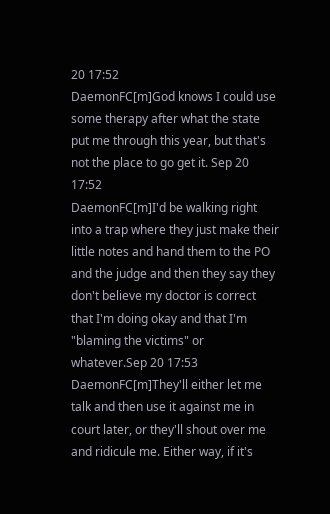20 17:52
DaemonFC[m]God knows I could use some therapy after what the state put me through this year, but that's not the place to go get it. Sep 20 17:52
DaemonFC[m]I'd be walking right into a trap where they just make their little notes and hand them to the PO and the judge and then they say they don't believe my doctor is correct that I'm doing okay and that I'm "blaming the victims" or whatever.Sep 20 17:53
DaemonFC[m]They'll either let me talk and then use it against me in court later, or they'll shout over me and ridicule me. Either way, if it's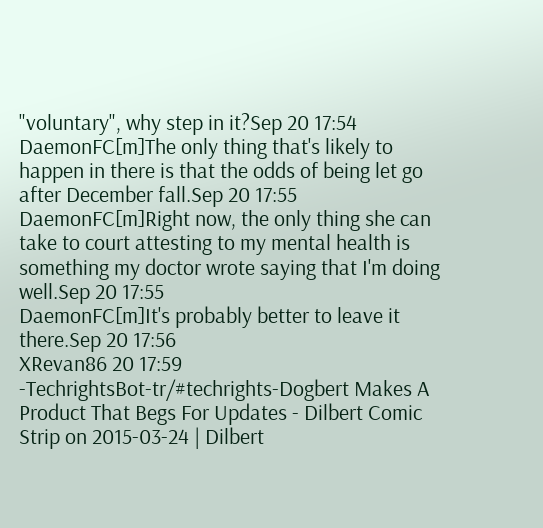"voluntary", why step in it?Sep 20 17:54
DaemonFC[m]The only thing that's likely to happen in there is that the odds of being let go after December fall.Sep 20 17:55
DaemonFC[m]Right now, the only thing she can take to court attesting to my mental health is something my doctor wrote saying that I'm doing well.Sep 20 17:55
DaemonFC[m]It's probably better to leave it there.Sep 20 17:56
XRevan86 20 17:59
-TechrightsBot-tr/#techrights-Dogbert Makes A Product That Begs For Updates - Dilbert Comic Strip on 2015-03-24 | Dilbert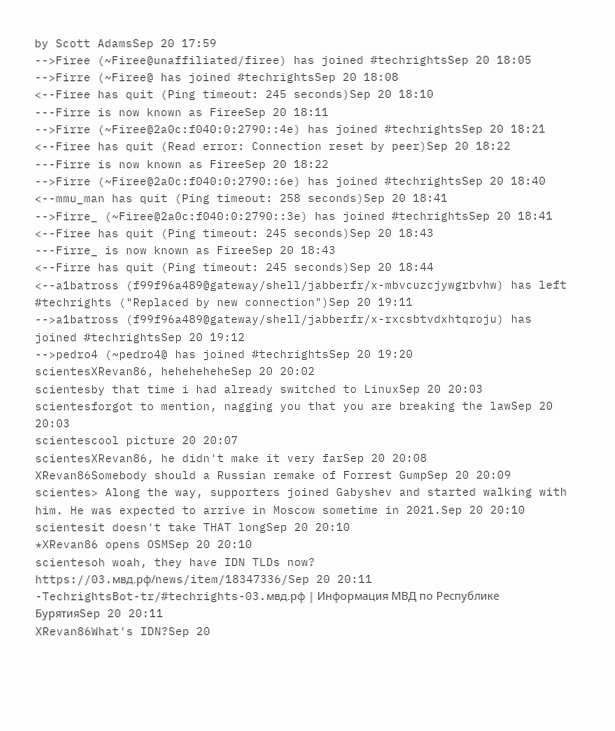by Scott AdamsSep 20 17:59
-->Firee (~Firee@unaffiliated/firee) has joined #techrightsSep 20 18:05
-->Firre (~Firee@ has joined #techrightsSep 20 18:08
<--Firee has quit (Ping timeout: 245 seconds)Sep 20 18:10
---Firre is now known as FireeSep 20 18:11
-->Firre (~Firee@2a0c:f040:0:2790::4e) has joined #techrightsSep 20 18:21
<--Firee has quit (Read error: Connection reset by peer)Sep 20 18:22
---Firre is now known as FireeSep 20 18:22
-->Firre (~Firee@2a0c:f040:0:2790::6e) has joined #techrightsSep 20 18:40
<--mmu_man has quit (Ping timeout: 258 seconds)Sep 20 18:41
-->Firre_ (~Firee@2a0c:f040:0:2790::3e) has joined #techrightsSep 20 18:41
<--Firee has quit (Ping timeout: 245 seconds)Sep 20 18:43
---Firre_ is now known as FireeSep 20 18:43
<--Firre has quit (Ping timeout: 245 seconds)Sep 20 18:44
<--a1batross (f99f96a489@gateway/shell/jabberfr/x-mbvcuzcjywgrbvhw) has left #techrights ("Replaced by new connection")Sep 20 19:11
-->a1batross (f99f96a489@gateway/shell/jabberfr/x-rxcsbtvdxhtqroju) has joined #techrightsSep 20 19:12
-->pedro4 (~pedro4@ has joined #techrightsSep 20 19:20
scientesXRevan86, heheheheheSep 20 20:02
scientesby that time i had already switched to LinuxSep 20 20:03
scientesforgot to mention, nagging you that you are breaking the lawSep 20 20:03
scientescool picture 20 20:07
scientesXRevan86, he didn't make it very farSep 20 20:08
XRevan86Somebody should a Russian remake of Forrest GumpSep 20 20:09
scientes> Along the way, supporters joined Gabyshev and started walking with him. He was expected to arrive in Moscow sometime in 2021.Sep 20 20:10
scientesit doesn't take THAT longSep 20 20:10
*XRevan86 opens OSMSep 20 20:10
scientesoh woah, they have IDN TLDs now? https://03.мвд.рф/news/item/18347336/Sep 20 20:11
-TechrightsBot-tr/#techrights-03.мвд.рф | Информация МВД по Республике БурятияSep 20 20:11
XRevan86What's IDN?Sep 20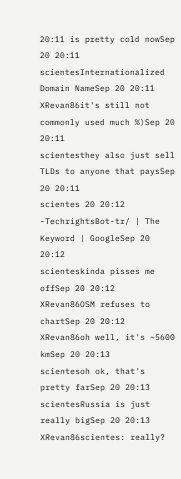20:11 is pretty cold nowSep 20 20:11
scientesInternationalized Domain NameSep 20 20:11
XRevan86it's still not commonly used much %)Sep 20 20:11
scientesthey also just sell TLDs to anyone that paysSep 20 20:11
scientes 20 20:12
-TechrightsBot-tr/ | The Keyword | GoogleSep 20 20:12
scienteskinda pisses me offSep 20 20:12
XRevan86OSM refuses to chartSep 20 20:12
XRevan86oh well, it's ~5600 kmSep 20 20:13
scientesoh ok, that's pretty farSep 20 20:13
scientesRussia is just really bigSep 20 20:13
XRevan86scientes: really?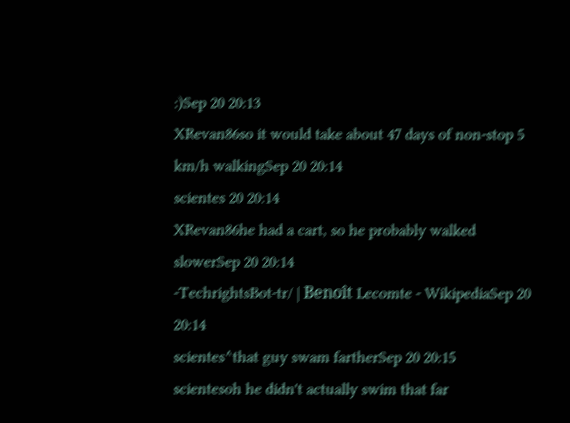:)Sep 20 20:13
XRevan86so it would take about 47 days of non-stop 5 km/h walkingSep 20 20:14
scientes 20 20:14
XRevan86he had a cart, so he probably walked slowerSep 20 20:14
-TechrightsBot-tr/ | Benoît Lecomte - WikipediaSep 20 20:14
scientes^that guy swam fartherSep 20 20:15
scientesoh he didn't actually swim that far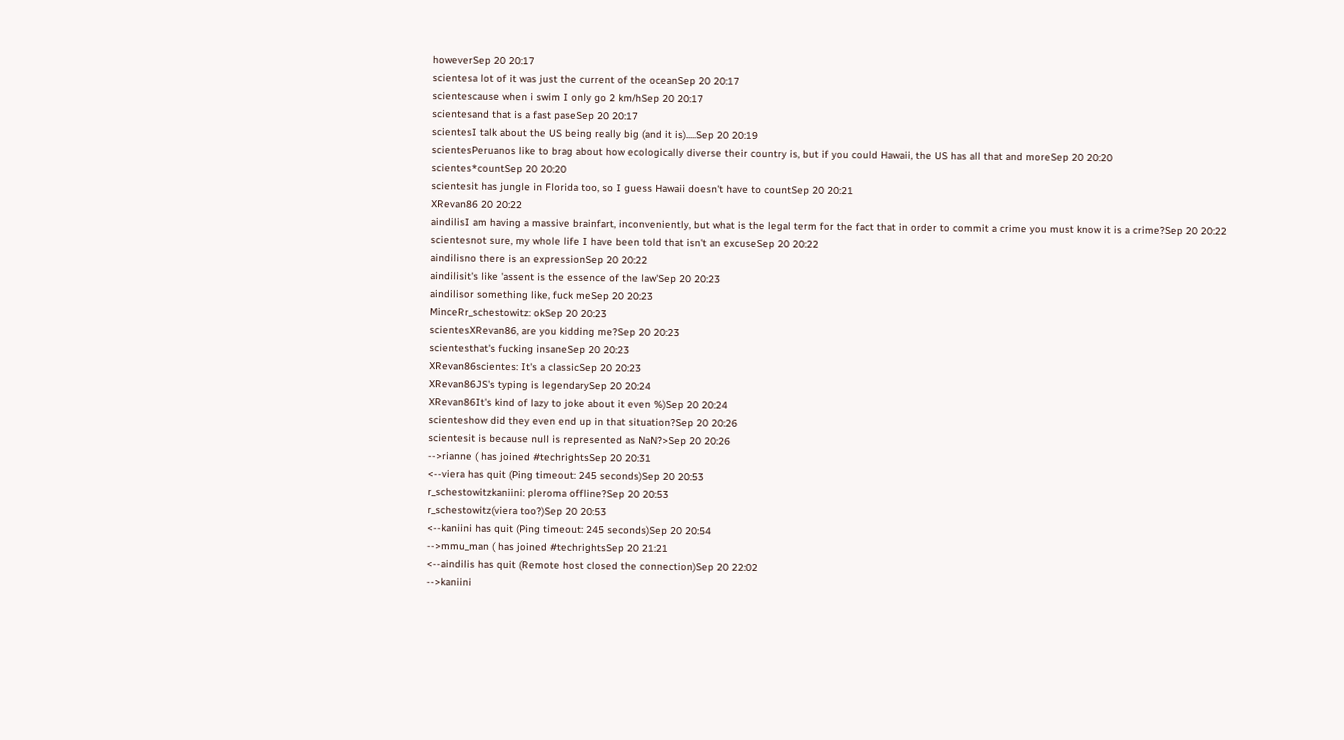howeverSep 20 20:17
scientesa lot of it was just the current of the oceanSep 20 20:17
scientescause when i swim I only go 2 km/hSep 20 20:17
scientesand that is a fast paseSep 20 20:17
scientesI talk about the US being really big (and it is).....Sep 20 20:19
scientesPeruanos like to brag about how ecologically diverse their country is, but if you could Hawaii, the US has all that and moreSep 20 20:20
scientes*countSep 20 20:20
scientesit has jungle in Florida too, so I guess Hawaii doesn't have to countSep 20 20:21
XRevan86 20 20:22
aindilisI am having a massive brainfart, inconveniently, but what is the legal term for the fact that in order to commit a crime you must know it is a crime?Sep 20 20:22
scientesnot sure, my whole life I have been told that isn't an excuseSep 20 20:22
aindilisno there is an expressionSep 20 20:22
aindilisit's like 'assent is the essence of the law'Sep 20 20:23
aindilisor something like, fuck meSep 20 20:23
MinceRr_schestowitz: okSep 20 20:23
scientesXRevan86, are you kidding me?Sep 20 20:23
scientesthat's fucking insaneSep 20 20:23
XRevan86scientes: It's a classicSep 20 20:23
XRevan86JS's typing is legendarySep 20 20:24
XRevan86It's kind of lazy to joke about it even %)Sep 20 20:24
scienteshow did they even end up in that situation?Sep 20 20:26
scientesit is because null is represented as NaN?>Sep 20 20:26
-->rianne ( has joined #techrightsSep 20 20:31
<--viera has quit (Ping timeout: 245 seconds)Sep 20 20:53
r_schestowitzkaniini: pleroma offline?Sep 20 20:53
r_schestowitz(viera too?)Sep 20 20:53
<--kaniini has quit (Ping timeout: 245 seconds)Sep 20 20:54
-->mmu_man ( has joined #techrightsSep 20 21:21
<--aindilis has quit (Remote host closed the connection)Sep 20 22:02
-->kaniini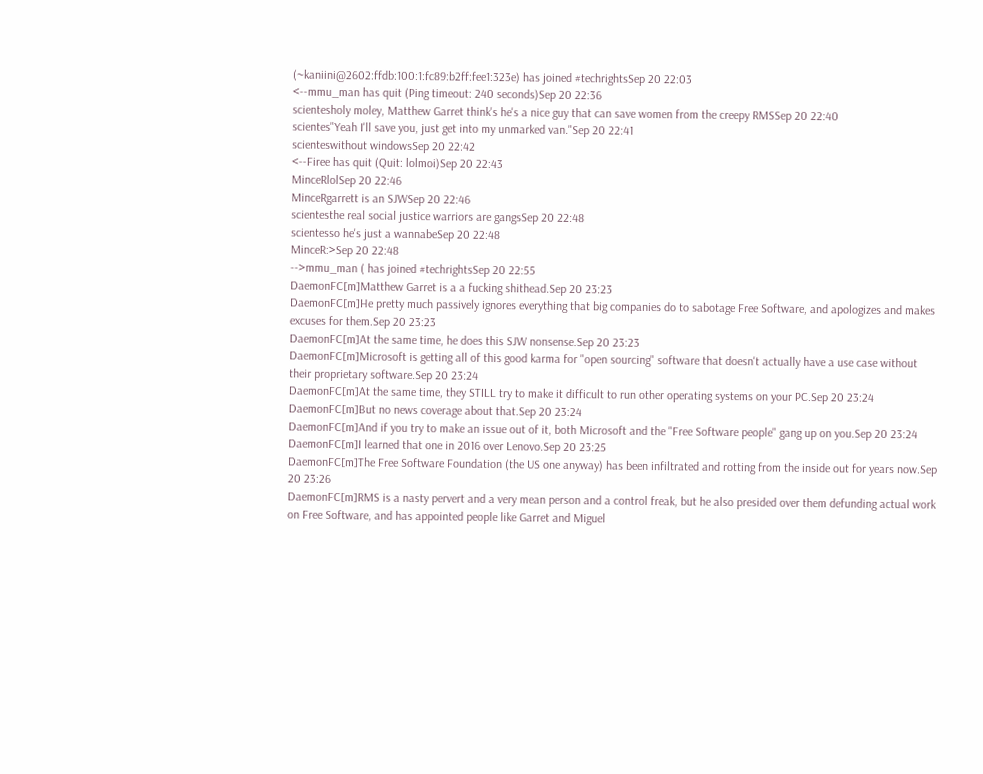(~kaniini@2602:ffdb:100:1:fc89:b2ff:fee1:323e) has joined #techrightsSep 20 22:03
<--mmu_man has quit (Ping timeout: 240 seconds)Sep 20 22:36
scientesholy moley, Matthew Garret think's he's a nice guy that can save women from the creepy RMSSep 20 22:40
scientes"Yeah I'll save you, just get into my unmarked van."Sep 20 22:41
scienteswithout windowsSep 20 22:42
<--Firee has quit (Quit: lolmoi)Sep 20 22:43
MinceRlolSep 20 22:46
MinceRgarrett is an SJWSep 20 22:46
scientesthe real social justice warriors are gangsSep 20 22:48
scientesso he's just a wannabeSep 20 22:48
MinceR:>Sep 20 22:48
-->mmu_man ( has joined #techrightsSep 20 22:55
DaemonFC[m]Matthew Garret is a a fucking shithead.Sep 20 23:23
DaemonFC[m]He pretty much passively ignores everything that big companies do to sabotage Free Software, and apologizes and makes excuses for them.Sep 20 23:23
DaemonFC[m]At the same time, he does this SJW nonsense.Sep 20 23:23
DaemonFC[m]Microsoft is getting all of this good karma for "open sourcing" software that doesn't actually have a use case without their proprietary software.Sep 20 23:24
DaemonFC[m]At the same time, they STILL try to make it difficult to run other operating systems on your PC.Sep 20 23:24
DaemonFC[m]But no news coverage about that.Sep 20 23:24
DaemonFC[m]And if you try to make an issue out of it, both Microsoft and the "Free Software people" gang up on you.Sep 20 23:24
DaemonFC[m]I learned that one in 2016 over Lenovo.Sep 20 23:25
DaemonFC[m]The Free Software Foundation (the US one anyway) has been infiltrated and rotting from the inside out for years now.Sep 20 23:26
DaemonFC[m]RMS is a nasty pervert and a very mean person and a control freak, but he also presided over them defunding actual work on Free Software, and has appointed people like Garret and Miguel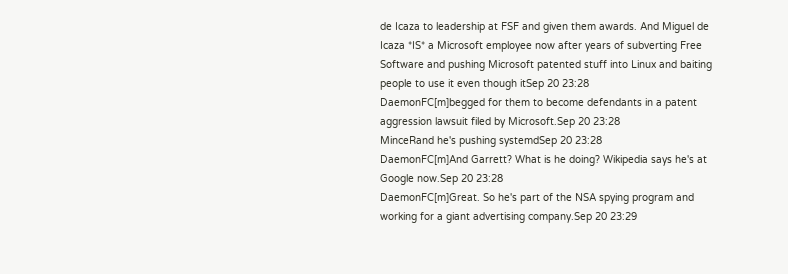de Icaza to leadership at FSF and given them awards. And Miguel de Icaza *IS* a Microsoft employee now after years of subverting Free Software and pushing Microsoft patented stuff into Linux and baiting people to use it even though itSep 20 23:28
DaemonFC[m]begged for them to become defendants in a patent aggression lawsuit filed by Microsoft.Sep 20 23:28
MinceRand he's pushing systemdSep 20 23:28
DaemonFC[m]And Garrett? What is he doing? Wikipedia says he's at Google now.Sep 20 23:28
DaemonFC[m]Great. So he's part of the NSA spying program and working for a giant advertising company.Sep 20 23:29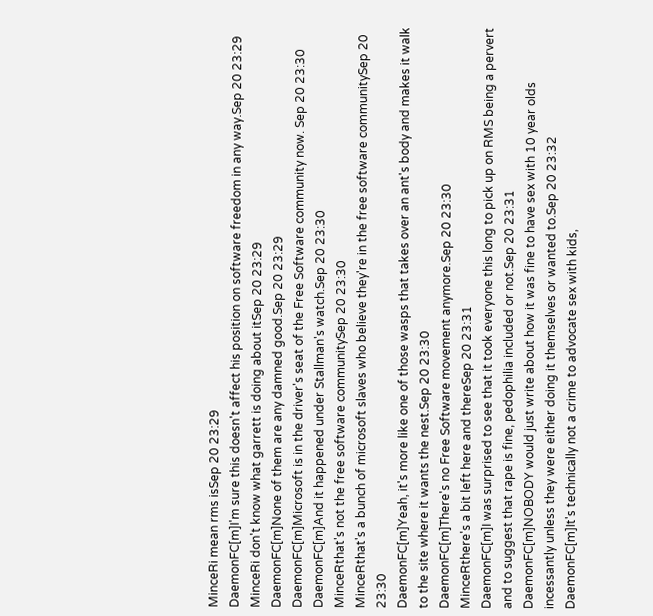MinceRi mean rms isSep 20 23:29
DaemonFC[m]I'm sure this doesn't affect his position on software freedom in any way.Sep 20 23:29
MinceRi don't know what garrett is doing about itSep 20 23:29
DaemonFC[m]None of them are any damned good.Sep 20 23:29
DaemonFC[m]Microsoft is in the driver's seat of the Free Software community now. Sep 20 23:30
DaemonFC[m]And it happened under Stallman's watch.Sep 20 23:30
MinceRthat's not the free software communitySep 20 23:30
MinceRthat's a bunch of microsoft slaves who believe they're in the free software communitySep 20 23:30
DaemonFC[m]Yeah, it's more like one of those wasps that takes over an ant's body and makes it walk to the site where it wants the nest.Sep 20 23:30
DaemonFC[m]There's no Free Software movement anymore.Sep 20 23:30
MinceRthere's a bit left here and thereSep 20 23:31
DaemonFC[m]I was surprised to see that it took everyone this long to pick up on RMS being a pervert and to suggest that rape is fine, pedophilia included or not.Sep 20 23:31
DaemonFC[m]NOBODY would just write about how it was fine to have sex with 10 year olds incessantly unless they were either doing it themselves or wanted to.Sep 20 23:32
DaemonFC[m]It's technically not a crime to advocate sex with kids,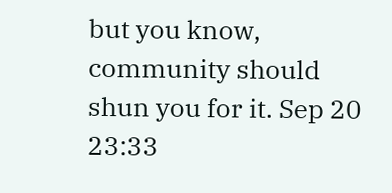but you know, community should shun you for it. Sep 20 23:33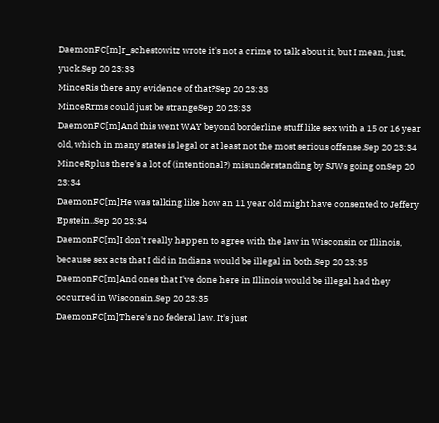DaemonFC[m]r_schestowitz wrote it's not a crime to talk about it, but I mean, just, yuck.Sep 20 23:33
MinceRis there any evidence of that?Sep 20 23:33
MinceRrms could just be strangeSep 20 23:33
DaemonFC[m]And this went WAY beyond borderline stuff like sex with a 15 or 16 year old, which in many states is legal or at least not the most serious offense.Sep 20 23:34
MinceRplus there's a lot of (intentional?) misunderstanding by SJWs going onSep 20 23:34
DaemonFC[m]He was talking like how an 11 year old might have consented to Jeffery Epstein..Sep 20 23:34
DaemonFC[m]I don't really happen to agree with the law in Wisconsin or Illinois, because sex acts that I did in Indiana would be illegal in both.Sep 20 23:35
DaemonFC[m]And ones that I've done here in Illinois would be illegal had they occurred in Wisconsin.Sep 20 23:35
DaemonFC[m]There's no federal law. It's just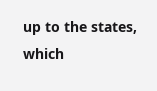up to the states, which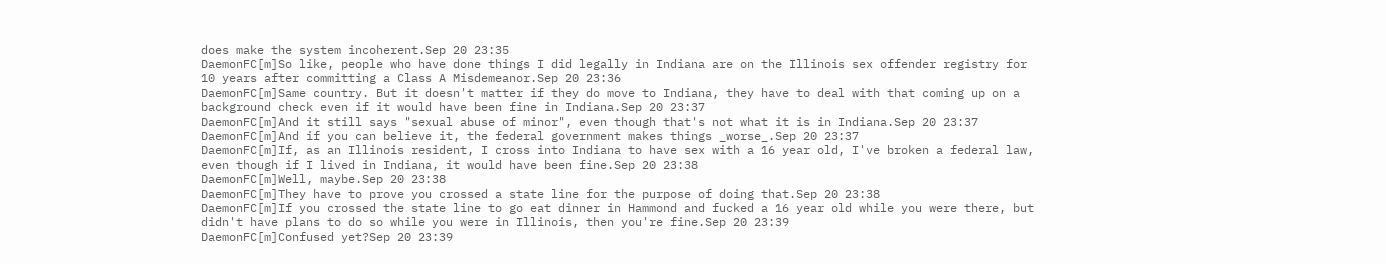does make the system incoherent.Sep 20 23:35
DaemonFC[m]So like, people who have done things I did legally in Indiana are on the Illinois sex offender registry for 10 years after committing a Class A Misdemeanor.Sep 20 23:36
DaemonFC[m]Same country. But it doesn't matter if they do move to Indiana, they have to deal with that coming up on a background check even if it would have been fine in Indiana.Sep 20 23:37
DaemonFC[m]And it still says "sexual abuse of minor", even though that's not what it is in Indiana.Sep 20 23:37
DaemonFC[m]And if you can believe it, the federal government makes things _worse_.Sep 20 23:37
DaemonFC[m]If, as an Illinois resident, I cross into Indiana to have sex with a 16 year old, I've broken a federal law, even though if I lived in Indiana, it would have been fine.Sep 20 23:38
DaemonFC[m]Well, maybe.Sep 20 23:38
DaemonFC[m]They have to prove you crossed a state line for the purpose of doing that.Sep 20 23:38
DaemonFC[m]If you crossed the state line to go eat dinner in Hammond and fucked a 16 year old while you were there, but didn't have plans to do so while you were in Illinois, then you're fine.Sep 20 23:39
DaemonFC[m]Confused yet?Sep 20 23:39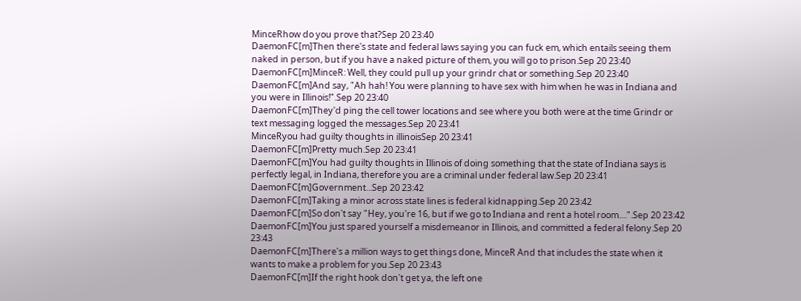MinceRhow do you prove that?Sep 20 23:40
DaemonFC[m]Then there's state and federal laws saying you can fuck em, which entails seeing them naked in person, but if you have a naked picture of them, you will go to prison.Sep 20 23:40
DaemonFC[m]MinceR: Well, they could pull up your grindr chat or something.Sep 20 23:40
DaemonFC[m]And say, "Ah hah! You were planning to have sex with him when he was in Indiana and you were in Illinois!".Sep 20 23:40
DaemonFC[m]They'd ping the cell tower locations and see where you both were at the time Grindr or text messaging logged the messages.Sep 20 23:41
MinceRyou had guilty thoughts in illinoisSep 20 23:41
DaemonFC[m]Pretty much.Sep 20 23:41
DaemonFC[m]You had guilty thoughts in Illinois of doing something that the state of Indiana says is perfectly legal, in Indiana, therefore you are a criminal under federal law.Sep 20 23:41
DaemonFC[m]Government...Sep 20 23:42
DaemonFC[m]Taking a minor across state lines is federal kidnapping.Sep 20 23:42
DaemonFC[m]So don't say "Hey, you're 16, but if we go to Indiana and rent a hotel room....".Sep 20 23:42
DaemonFC[m]You just spared yourself a misdemeanor in Illinois, and committed a federal felony.Sep 20 23:43
DaemonFC[m]There's a million ways to get things done, MinceR And that includes the state when it wants to make a problem for you.Sep 20 23:43
DaemonFC[m]If the right hook don't get ya, the left one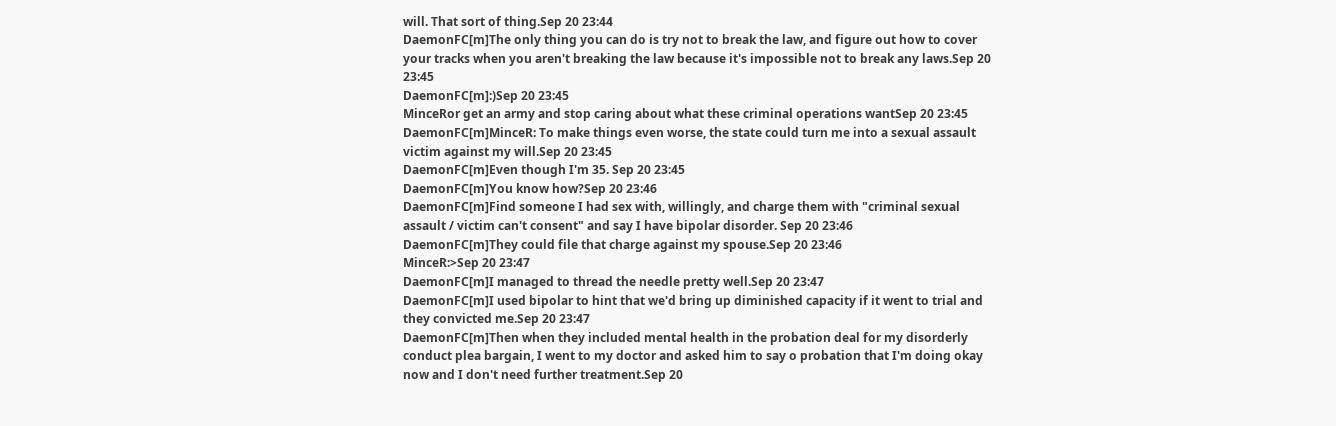will. That sort of thing.Sep 20 23:44
DaemonFC[m]The only thing you can do is try not to break the law, and figure out how to cover your tracks when you aren't breaking the law because it's impossible not to break any laws.Sep 20 23:45
DaemonFC[m]:)Sep 20 23:45
MinceRor get an army and stop caring about what these criminal operations wantSep 20 23:45
DaemonFC[m]MinceR: To make things even worse, the state could turn me into a sexual assault victim against my will.Sep 20 23:45
DaemonFC[m]Even though I'm 35. Sep 20 23:45
DaemonFC[m]You know how?Sep 20 23:46
DaemonFC[m]Find someone I had sex with, willingly, and charge them with "criminal sexual assault / victim can't consent" and say I have bipolar disorder. Sep 20 23:46
DaemonFC[m]They could file that charge against my spouse.Sep 20 23:46
MinceR:>Sep 20 23:47
DaemonFC[m]I managed to thread the needle pretty well.Sep 20 23:47
DaemonFC[m]I used bipolar to hint that we'd bring up diminished capacity if it went to trial and they convicted me.Sep 20 23:47
DaemonFC[m]Then when they included mental health in the probation deal for my disorderly conduct plea bargain, I went to my doctor and asked him to say o probation that I'm doing okay now and I don't need further treatment.Sep 20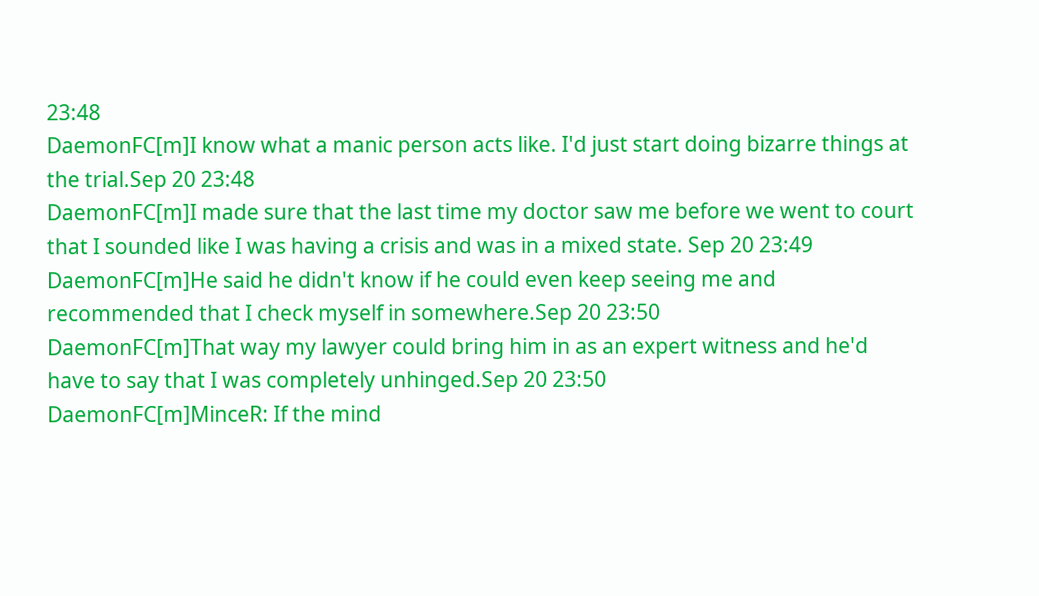23:48
DaemonFC[m]I know what a manic person acts like. I'd just start doing bizarre things at the trial.Sep 20 23:48
DaemonFC[m]I made sure that the last time my doctor saw me before we went to court that I sounded like I was having a crisis and was in a mixed state. Sep 20 23:49
DaemonFC[m]He said he didn't know if he could even keep seeing me and recommended that I check myself in somewhere.Sep 20 23:50
DaemonFC[m]That way my lawyer could bring him in as an expert witness and he'd have to say that I was completely unhinged.Sep 20 23:50
DaemonFC[m]MinceR: If the mind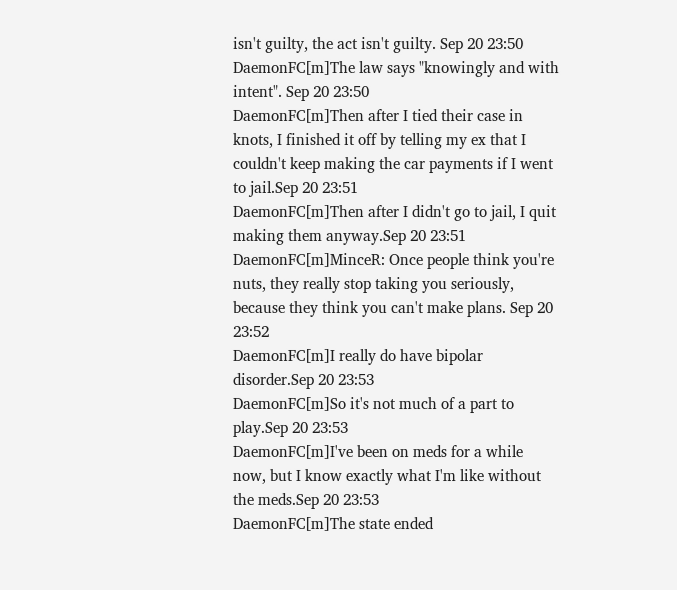isn't guilty, the act isn't guilty. Sep 20 23:50
DaemonFC[m]The law says "knowingly and with intent". Sep 20 23:50
DaemonFC[m]Then after I tied their case in knots, I finished it off by telling my ex that I couldn't keep making the car payments if I went to jail.Sep 20 23:51
DaemonFC[m]Then after I didn't go to jail, I quit making them anyway.Sep 20 23:51
DaemonFC[m]MinceR: Once people think you're nuts, they really stop taking you seriously, because they think you can't make plans. Sep 20 23:52
DaemonFC[m]I really do have bipolar disorder.Sep 20 23:53
DaemonFC[m]So it's not much of a part to play.Sep 20 23:53
DaemonFC[m]I've been on meds for a while now, but I know exactly what I'm like without the meds.Sep 20 23:53
DaemonFC[m]The state ended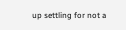up settling for not a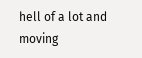hell of a lot and moving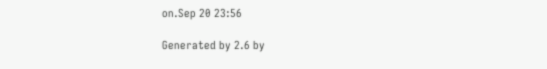on.Sep 20 23:56

Generated by 2.6 by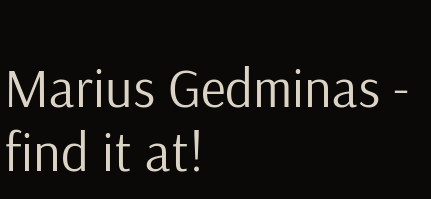Marius Gedminas - find it at!